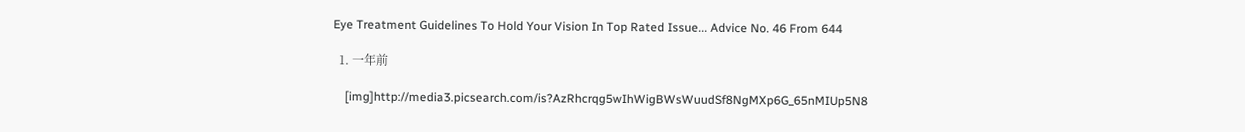Eye Treatment Guidelines To Hold Your Vision In Top Rated Issue... Advice No. 46 From 644

  1. 一年前

    [img]http://media3.picsearch.com/is?AzRhcrqg5wIhWigBWsWuudSf8NgMXp6G_65nMIUp5N8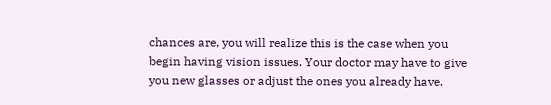chances are, you will realize this is the case when you begin having vision issues. Your doctor may have to give you new glasses or adjust the ones you already have.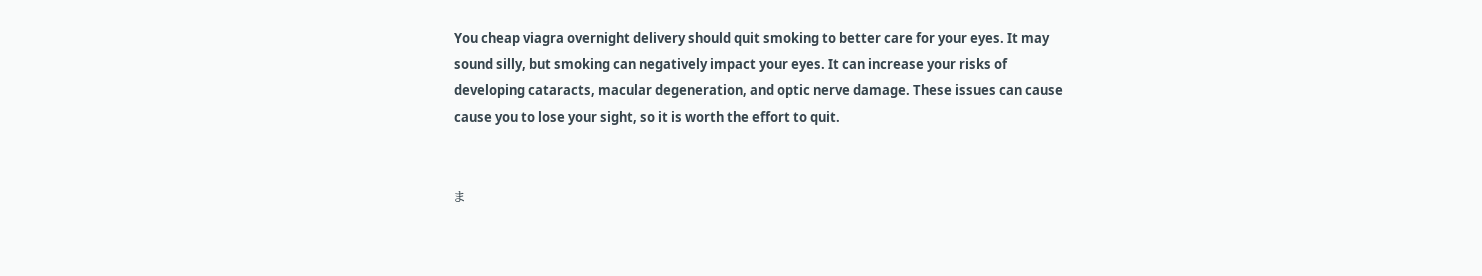You cheap viagra overnight delivery should quit smoking to better care for your eyes. It may sound silly, but smoking can negatively impact your eyes. It can increase your risks of developing cataracts, macular degeneration, and optic nerve damage. These issues can cause cause you to lose your sight, so it is worth the effort to quit.


ま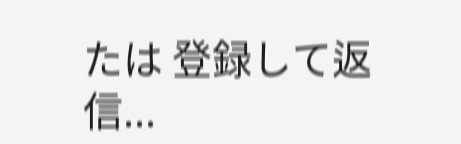たは 登録して返信...